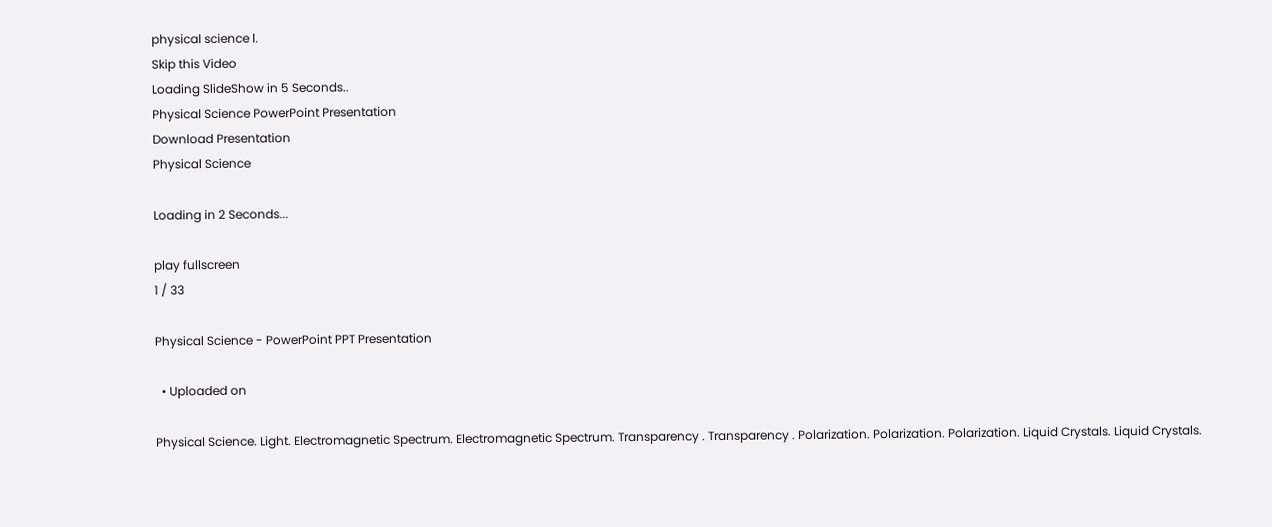physical science l.
Skip this Video
Loading SlideShow in 5 Seconds..
Physical Science PowerPoint Presentation
Download Presentation
Physical Science

Loading in 2 Seconds...

play fullscreen
1 / 33

Physical Science - PowerPoint PPT Presentation

  • Uploaded on

Physical Science. Light. Electromagnetic Spectrum. Electromagnetic Spectrum. Transparency . Transparency . Polarization. Polarization. Polarization. Liquid Crystals. Liquid Crystals.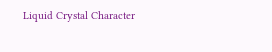Liquid Crystal Character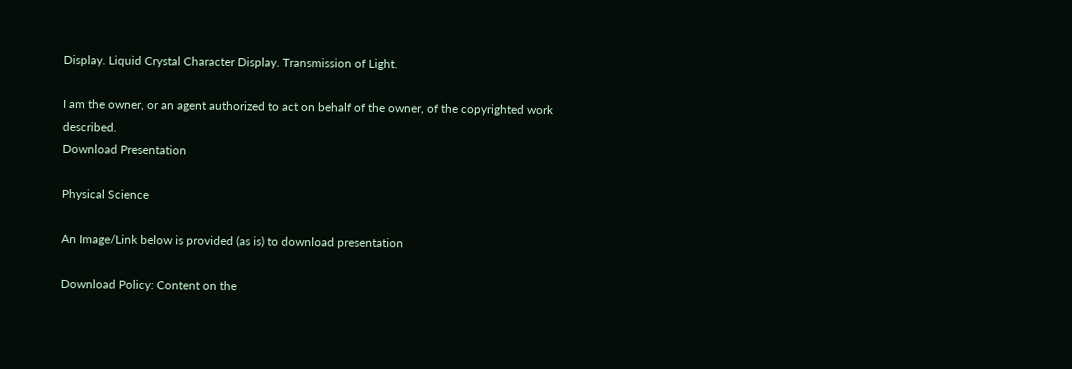Display. Liquid Crystal Character Display. Transmission of Light.

I am the owner, or an agent authorized to act on behalf of the owner, of the copyrighted work described.
Download Presentation

Physical Science

An Image/Link below is provided (as is) to download presentation

Download Policy: Content on the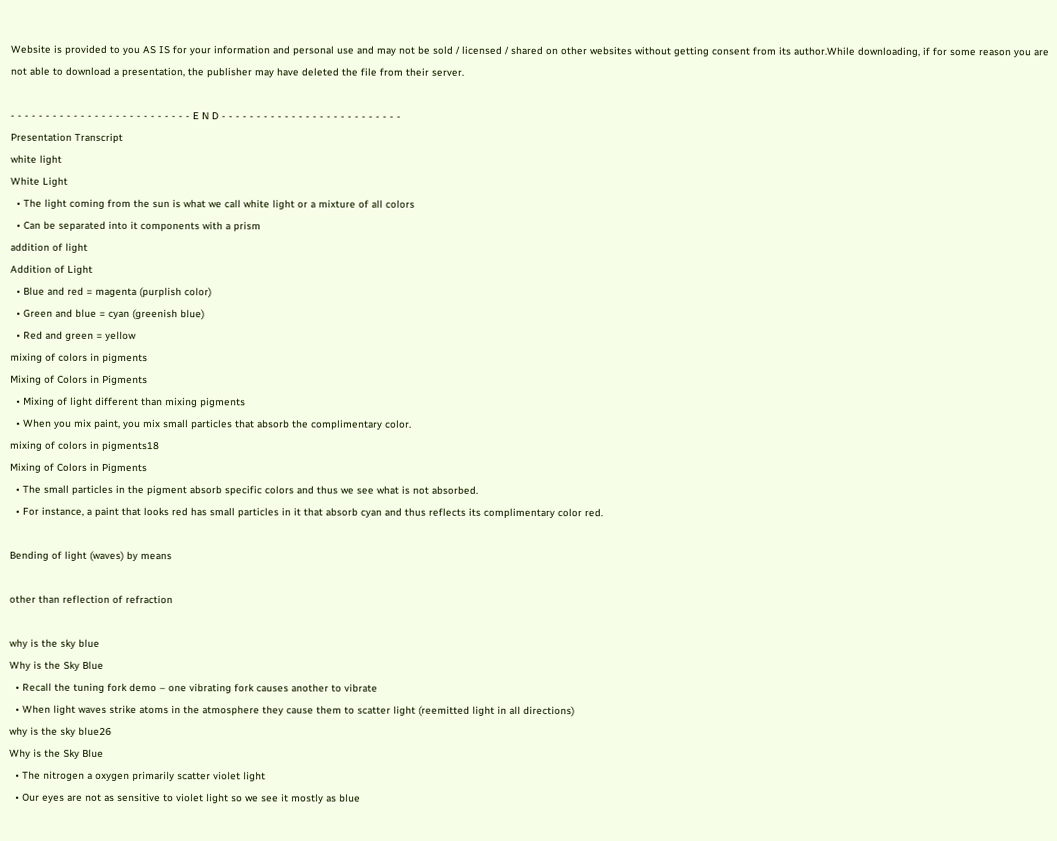Website is provided to you AS IS for your information and personal use and may not be sold / licensed / shared on other websites without getting consent from its author.While downloading, if for some reason you are not able to download a presentation, the publisher may have deleted the file from their server.

- - - - - - - - - - - - - - - - - - - - - - - - - - E N D - - - - - - - - - - - - - - - - - - - - - - - - - -
Presentation Transcript
white light
White Light
  • The light coming from the sun is what we call white light or a mixture of all colors
  • Can be separated into it components with a prism
addition of light
Addition of Light
  • Blue and red = magenta (purplish color)
  • Green and blue = cyan (greenish blue)
  • Red and green = yellow
mixing of colors in pigments
Mixing of Colors in Pigments
  • Mixing of light different than mixing pigments
  • When you mix paint, you mix small particles that absorb the complimentary color.
mixing of colors in pigments18
Mixing of Colors in Pigments
  • The small particles in the pigment absorb specific colors and thus we see what is not absorbed.
  • For instance, a paint that looks red has small particles in it that absorb cyan and thus reflects its complimentary color red.

Bending of light (waves) by means

other than reflection of refraction

why is the sky blue
Why is the Sky Blue
  • Recall the tuning fork demo – one vibrating fork causes another to vibrate
  • When light waves strike atoms in the atmosphere they cause them to scatter light (reemitted light in all directions)
why is the sky blue26
Why is the Sky Blue
  • The nitrogen a oxygen primarily scatter violet light
  • Our eyes are not as sensitive to violet light so we see it mostly as blue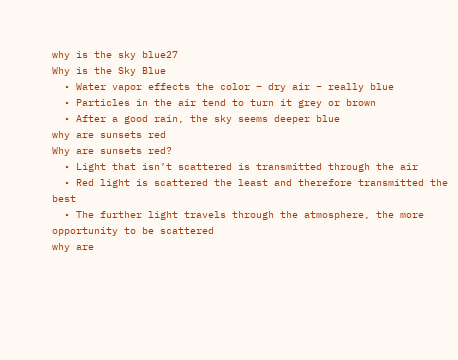why is the sky blue27
Why is the Sky Blue
  • Water vapor effects the color – dry air – really blue
  • Particles in the air tend to turn it grey or brown
  • After a good rain, the sky seems deeper blue
why are sunsets red
Why are sunsets red?
  • Light that isn’t scattered is transmitted through the air
  • Red light is scattered the least and therefore transmitted the best
  • The further light travels through the atmosphere, the more opportunity to be scattered
why are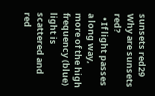sunsets red29
Why are sunsets red?
  • If light passes a long way, more of the high frequency (blue) light is scattered and red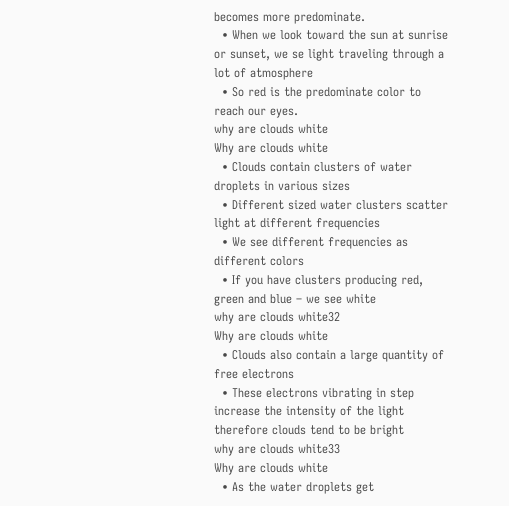becomes more predominate.
  • When we look toward the sun at sunrise or sunset, we se light traveling through a lot of atmosphere
  • So red is the predominate color to reach our eyes.
why are clouds white
Why are clouds white
  • Clouds contain clusters of water droplets in various sizes
  • Different sized water clusters scatter light at different frequencies
  • We see different frequencies as different colors
  • If you have clusters producing red, green and blue – we see white
why are clouds white32
Why are clouds white
  • Clouds also contain a large quantity of free electrons
  • These electrons vibrating in step increase the intensity of the light therefore clouds tend to be bright
why are clouds white33
Why are clouds white
  • As the water droplets get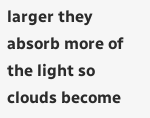larger they absorb more of the light so clouds become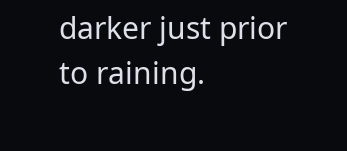darker just prior to raining.